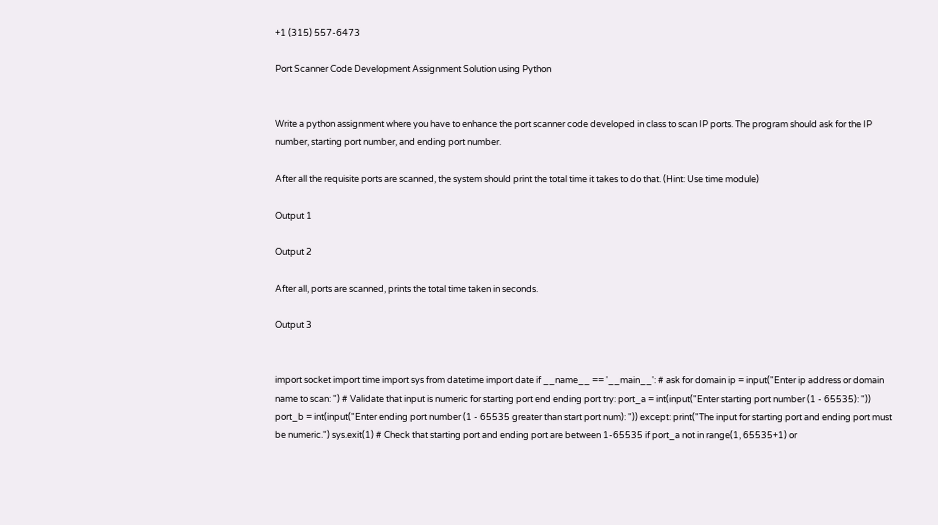+1 (315) 557-6473

Port Scanner Code Development Assignment Solution using Python


Write a python assignment where you have to enhance the port scanner code developed in class to scan IP ports. The program should ask for the IP number, starting port number, and ending port number.

After all the requisite ports are scanned, the system should print the total time it takes to do that. (Hint: Use time module)

Output 1

Output 2

After all, ports are scanned, prints the total time taken in seconds.

Output 3


import socket import time import sys from datetime import date if __name__ == '__main__': # ask for domain ip = input("Enter ip address or domain name to scan: ") # Validate that input is numeric for starting port end ending port try: port_a = int(input("Enter starting port number (1 - 65535): ")) port_b = int(input("Enter ending port number (1 - 65535 greater than start port num): ")) except: print("The input for starting port and ending port must be numeric.") sys.exit(1) # Check that starting port and ending port are between 1-65535 if port_a not in range(1, 65535+1) or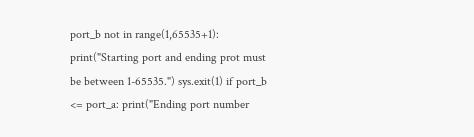port_b not in range(1,65535+1): print("Starting port and ending prot must be between 1-65535.") sys.exit(1) if port_b <= port_a: print("Ending port number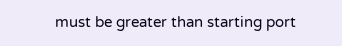must be greater than starting port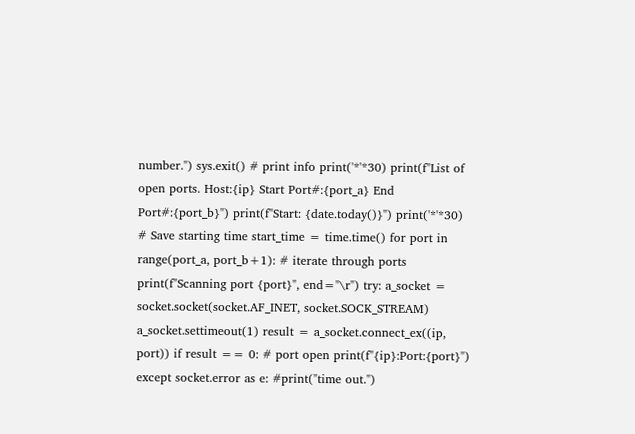number.") sys.exit() # print info print('*'*30) print(f"List of open ports. Host:{ip} Start Port#:{port_a} End Port#:{port_b}") print(f"Start: {date.today()}") print('*'*30) # Save starting time start_time = time.time() for port in range(port_a, port_b+1): # iterate through ports print(f"Scanning port {port}", end="\r") try: a_socket = socket.socket(socket.AF_INET, socket.SOCK_STREAM) a_socket.settimeout(1) result = a_socket.connect_ex((ip, port)) if result == 0: # port open print(f"{ip}:Port:{port}") except socket.error as e: #print("time out.")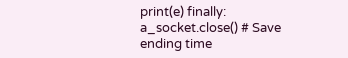print(e) finally: a_socket.close() # Save ending time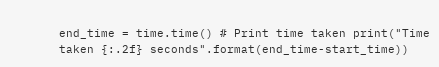end_time = time.time() # Print time taken print("Time taken {:.2f} seconds".format(end_time-start_time))